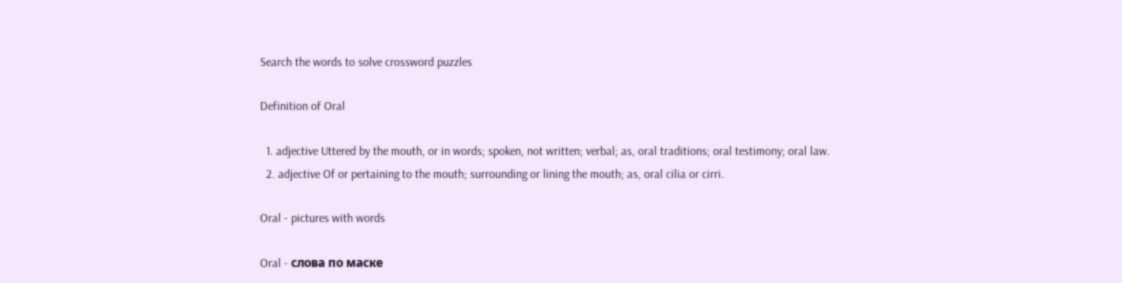Search the words to solve crossword puzzles

Definition of Oral

  1. adjective Uttered by the mouth, or in words; spoken, not written; verbal; as, oral traditions; oral testimony; oral law.
  2. adjective Of or pertaining to the mouth; surrounding or lining the mouth; as, oral cilia or cirri.

Oral - pictures with words

Oral - слова по маске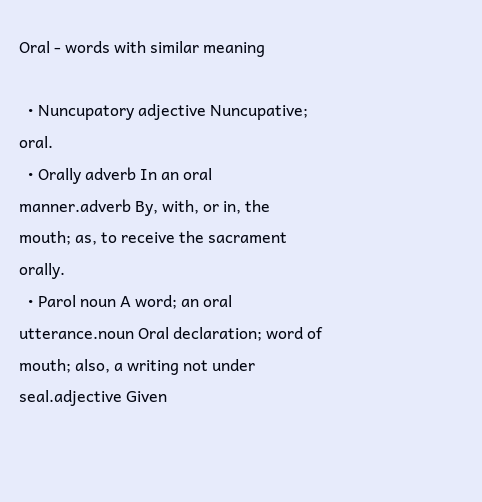Oral - words with similar meaning

  • Nuncupatory adjective Nuncupative; oral.
  • Orally adverb In an oral manner.adverb By, with, or in, the mouth; as, to receive the sacrament orally.
  • Parol noun A word; an oral utterance.noun Oral declaration; word of mouth; also, a writing not under seal.adjective Given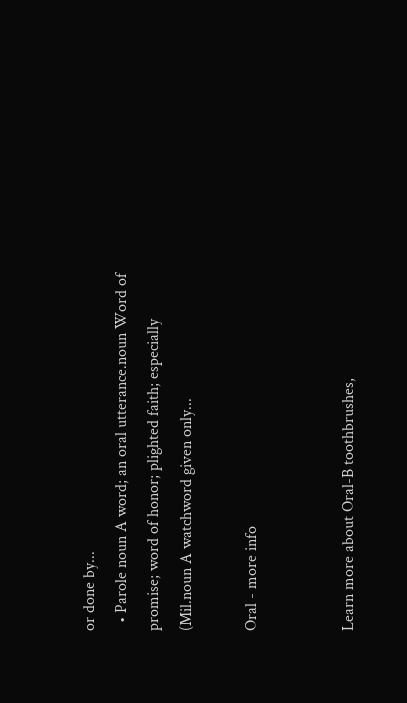or done by...
  • Parole noun A word; an oral utterance.noun Word of promise; word of honor; plighted faith; especially (Mil.noun A watchword given only...

Oral - more info


Learn more about Oral-B toothbrushes,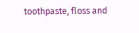toothpaste, floss and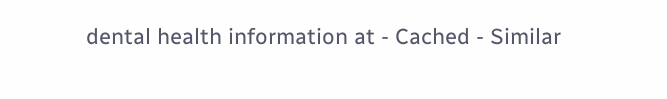dental health information at - Cached - Similar